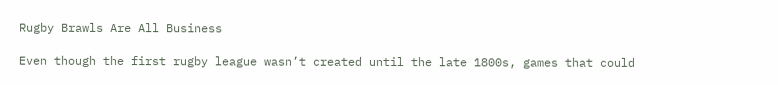Rugby Brawls Are All Business

Even though the first rugby league wasn’t created until the late 1800s, games that could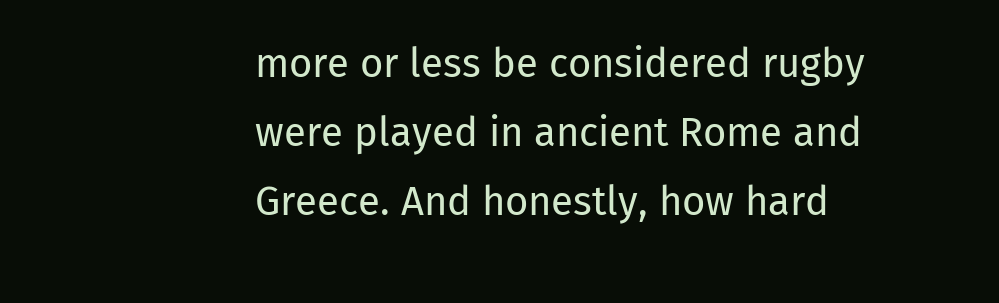more or less be considered rugby were played in ancient Rome and Greece. And honestly, how hard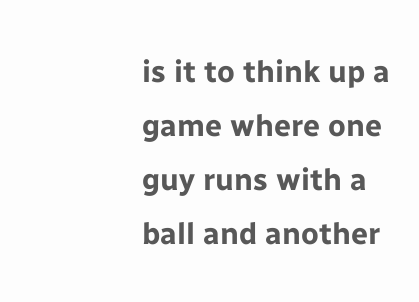is it to think up a game where one guy runs with a ball and another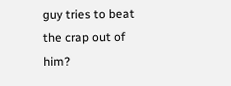guy tries to beat the crap out of him?